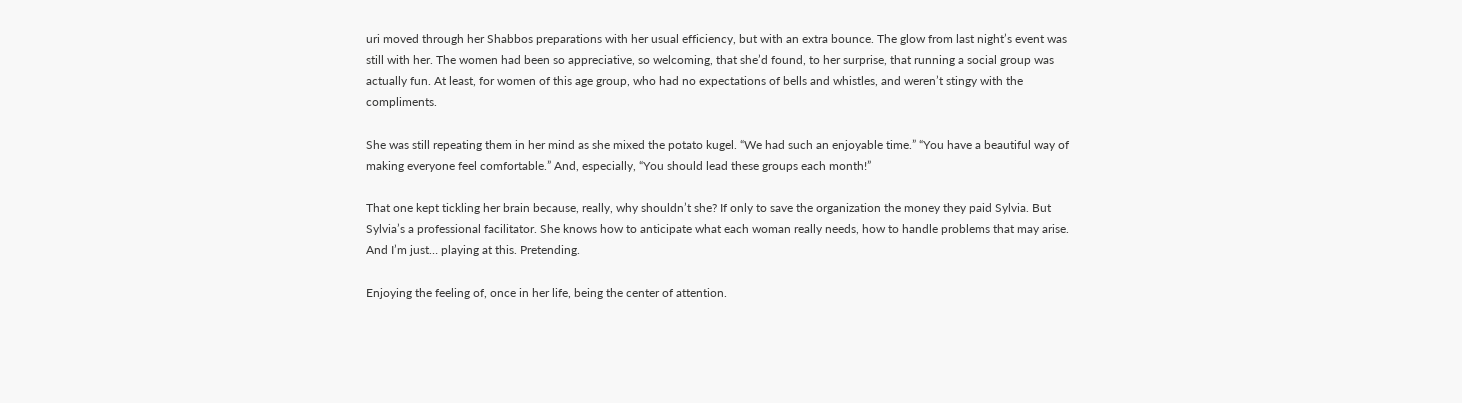uri moved through her Shabbos preparations with her usual efficiency, but with an extra bounce. The glow from last night’s event was still with her. The women had been so appreciative, so welcoming, that she’d found, to her surprise, that running a social group was actually fun. At least, for women of this age group, who had no expectations of bells and whistles, and weren’t stingy with the compliments.

She was still repeating them in her mind as she mixed the potato kugel. “We had such an enjoyable time.” “You have a beautiful way of making everyone feel comfortable.” And, especially, “You should lead these groups each month!”

That one kept tickling her brain because, really, why shouldn’t she? If only to save the organization the money they paid Sylvia. But Sylvia’s a professional facilitator. She knows how to anticipate what each woman really needs, how to handle problems that may arise. And I’m just… playing at this. Pretending.

Enjoying the feeling of, once in her life, being the center of attention.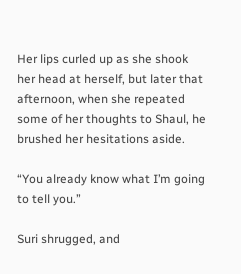Her lips curled up as she shook her head at herself, but later that afternoon, when she repeated some of her thoughts to Shaul, he brushed her hesitations aside.

“You already know what I’m going to tell you.”

Suri shrugged, and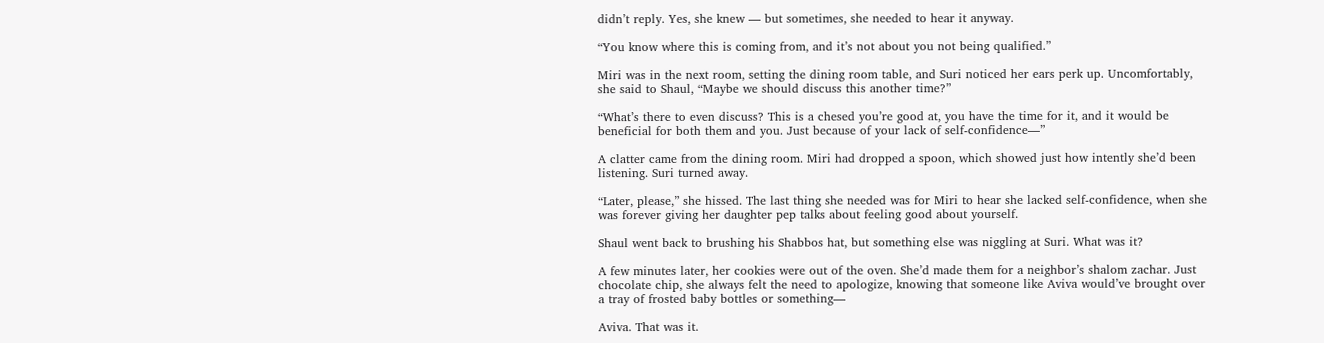didn’t reply. Yes, she knew — but sometimes, she needed to hear it anyway.

“You know where this is coming from, and it’s not about you not being qualified.”

Miri was in the next room, setting the dining room table, and Suri noticed her ears perk up. Uncomfortably, she said to Shaul, “Maybe we should discuss this another time?”

“What’s there to even discuss? This is a chesed you’re good at, you have the time for it, and it would be beneficial for both them and you. Just because of your lack of self-confidence—”

A clatter came from the dining room. Miri had dropped a spoon, which showed just how intently she’d been listening. Suri turned away.

“Later, please,” she hissed. The last thing she needed was for Miri to hear she lacked self-confidence, when she was forever giving her daughter pep talks about feeling good about yourself.

Shaul went back to brushing his Shabbos hat, but something else was niggling at Suri. What was it?

A few minutes later, her cookies were out of the oven. She’d made them for a neighbor’s shalom zachar. Just chocolate chip, she always felt the need to apologize, knowing that someone like Aviva would’ve brought over a tray of frosted baby bottles or something—

Aviva. That was it.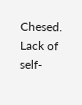Chesed. Lack of self-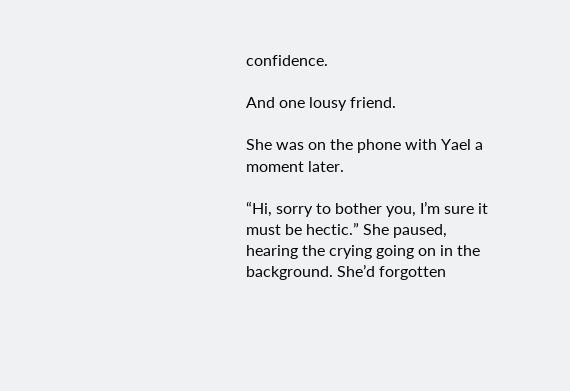confidence.

And one lousy friend.

She was on the phone with Yael a moment later.

“Hi, sorry to bother you, I’m sure it must be hectic.” She paused, hearing the crying going on in the background. She’d forgotten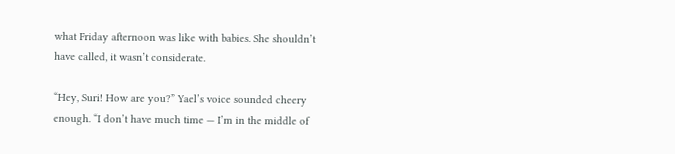what Friday afternoon was like with babies. She shouldn’t have called, it wasn’t considerate.

“Hey, Suri! How are you?” Yael’s voice sounded cheery enough. “I don’t have much time — I’m in the middle of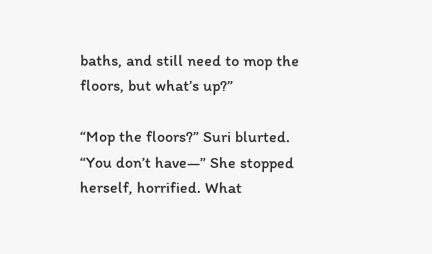baths, and still need to mop the floors, but what’s up?”

“Mop the floors?” Suri blurted. “You don’t have—” She stopped herself, horrified. What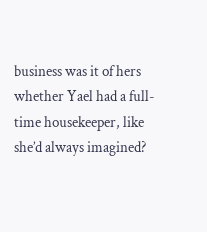business was it of hers whether Yael had a full-time housekeeper, like she’d always imagined?